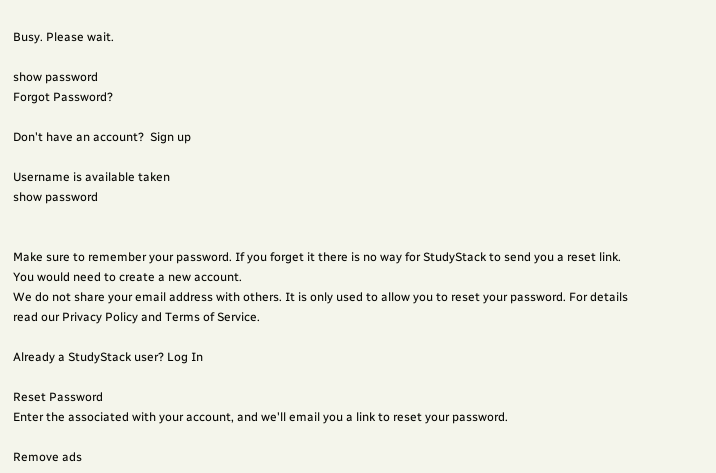Busy. Please wait.

show password
Forgot Password?

Don't have an account?  Sign up

Username is available taken
show password


Make sure to remember your password. If you forget it there is no way for StudyStack to send you a reset link. You would need to create a new account.
We do not share your email address with others. It is only used to allow you to reset your password. For details read our Privacy Policy and Terms of Service.

Already a StudyStack user? Log In

Reset Password
Enter the associated with your account, and we'll email you a link to reset your password.

Remove ads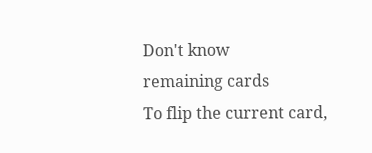Don't know
remaining cards
To flip the current card,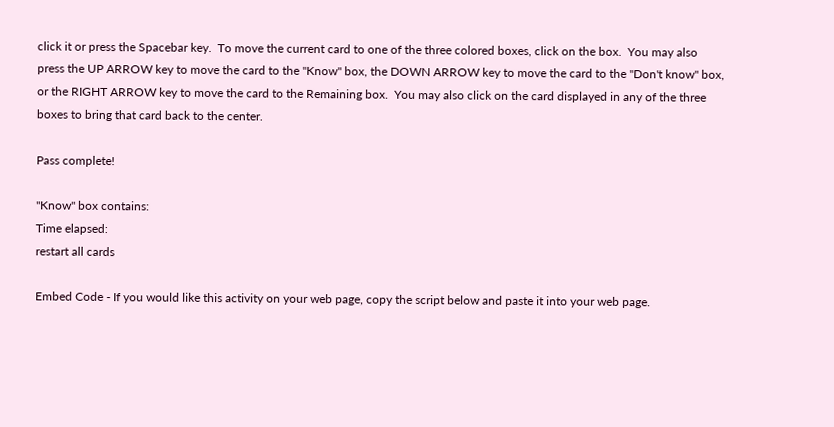click it or press the Spacebar key.  To move the current card to one of the three colored boxes, click on the box.  You may also press the UP ARROW key to move the card to the "Know" box, the DOWN ARROW key to move the card to the "Don't know" box, or the RIGHT ARROW key to move the card to the Remaining box.  You may also click on the card displayed in any of the three boxes to bring that card back to the center.

Pass complete!

"Know" box contains:
Time elapsed:
restart all cards

Embed Code - If you would like this activity on your web page, copy the script below and paste it into your web page.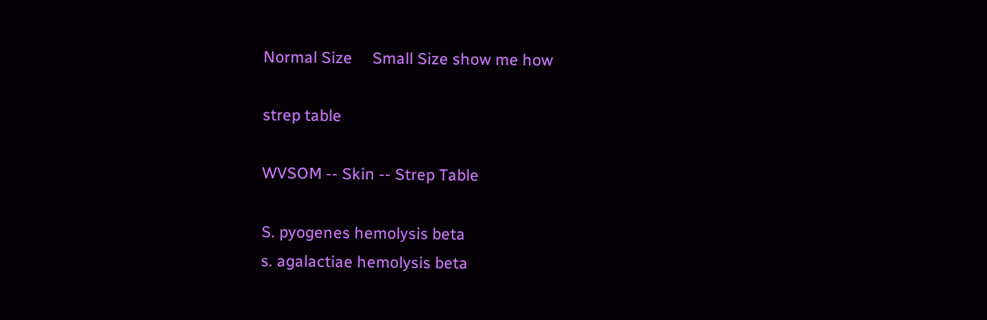Normal Size     Small Size show me how

strep table

WVSOM -- Skin -- Strep Table

S. pyogenes hemolysis beta
s. agalactiae hemolysis beta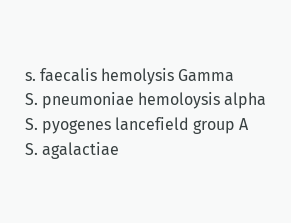s. faecalis hemolysis Gamma
S. pneumoniae hemoloysis alpha
S. pyogenes lancefield group A
S. agalactiae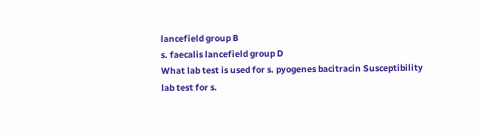lancefield group B
s. faecalis lancefield group D
What lab test is used for s. pyogenes bacitracin Susceptibility
lab test for s.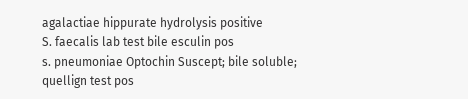agalactiae hippurate hydrolysis positive
S. faecalis lab test bile esculin pos
s. pneumoniae Optochin Suscept; bile soluble; quellign test pos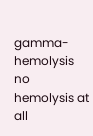gamma- hemolysis no hemolysis at all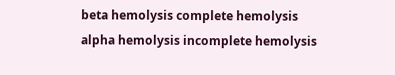beta hemolysis complete hemolysis
alpha hemolysis incomplete hemolysis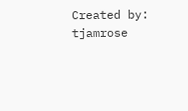Created by: tjamrose